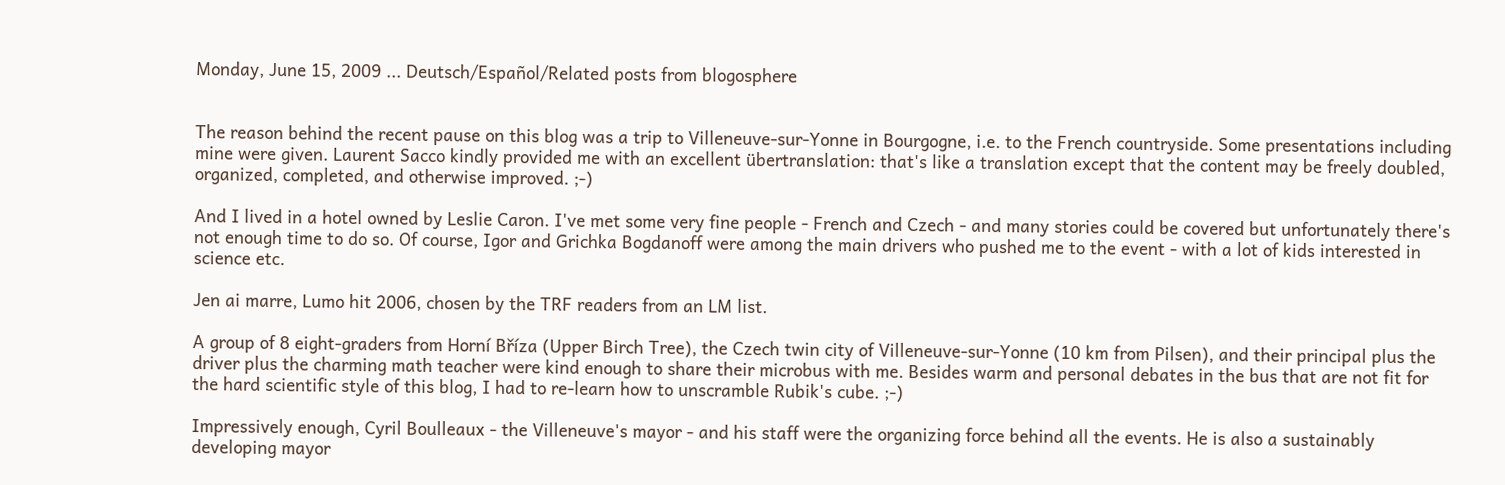Monday, June 15, 2009 ... Deutsch/Español/Related posts from blogosphere


The reason behind the recent pause on this blog was a trip to Villeneuve-sur-Yonne in Bourgogne, i.e. to the French countryside. Some presentations including mine were given. Laurent Sacco kindly provided me with an excellent übertranslation: that's like a translation except that the content may be freely doubled, organized, completed, and otherwise improved. ;-)

And I lived in a hotel owned by Leslie Caron. I've met some very fine people - French and Czech - and many stories could be covered but unfortunately there's not enough time to do so. Of course, Igor and Grichka Bogdanoff were among the main drivers who pushed me to the event - with a lot of kids interested in science etc.

Jen ai marre, Lumo hit 2006, chosen by the TRF readers from an LM list.

A group of 8 eight-graders from Horní Bříza (Upper Birch Tree), the Czech twin city of Villeneuve-sur-Yonne (10 km from Pilsen), and their principal plus the driver plus the charming math teacher were kind enough to share their microbus with me. Besides warm and personal debates in the bus that are not fit for the hard scientific style of this blog, I had to re-learn how to unscramble Rubik's cube. ;-)

Impressively enough, Cyril Boulleaux - the Villeneuve's mayor - and his staff were the organizing force behind all the events. He is also a sustainably developing mayor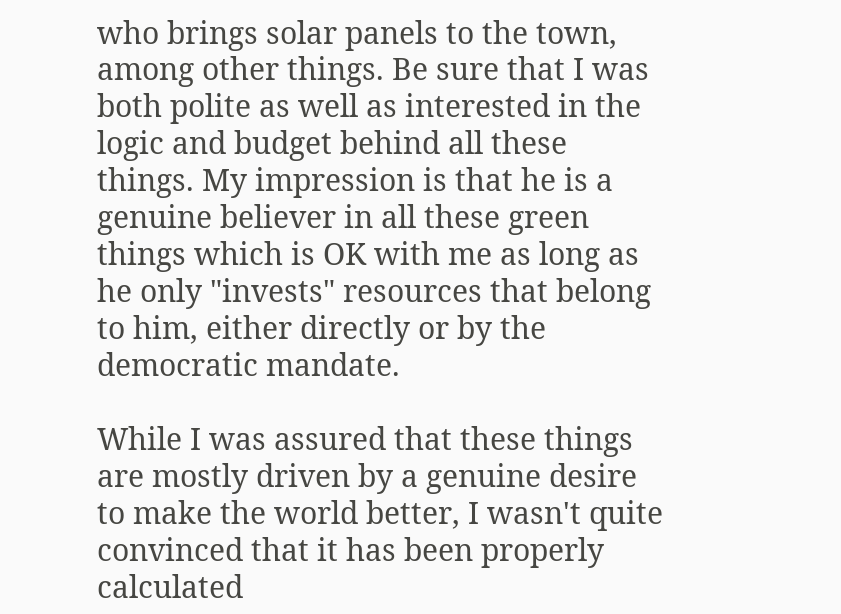who brings solar panels to the town, among other things. Be sure that I was both polite as well as interested in the logic and budget behind all these things. My impression is that he is a genuine believer in all these green things which is OK with me as long as he only "invests" resources that belong to him, either directly or by the democratic mandate.

While I was assured that these things are mostly driven by a genuine desire to make the world better, I wasn't quite convinced that it has been properly calculated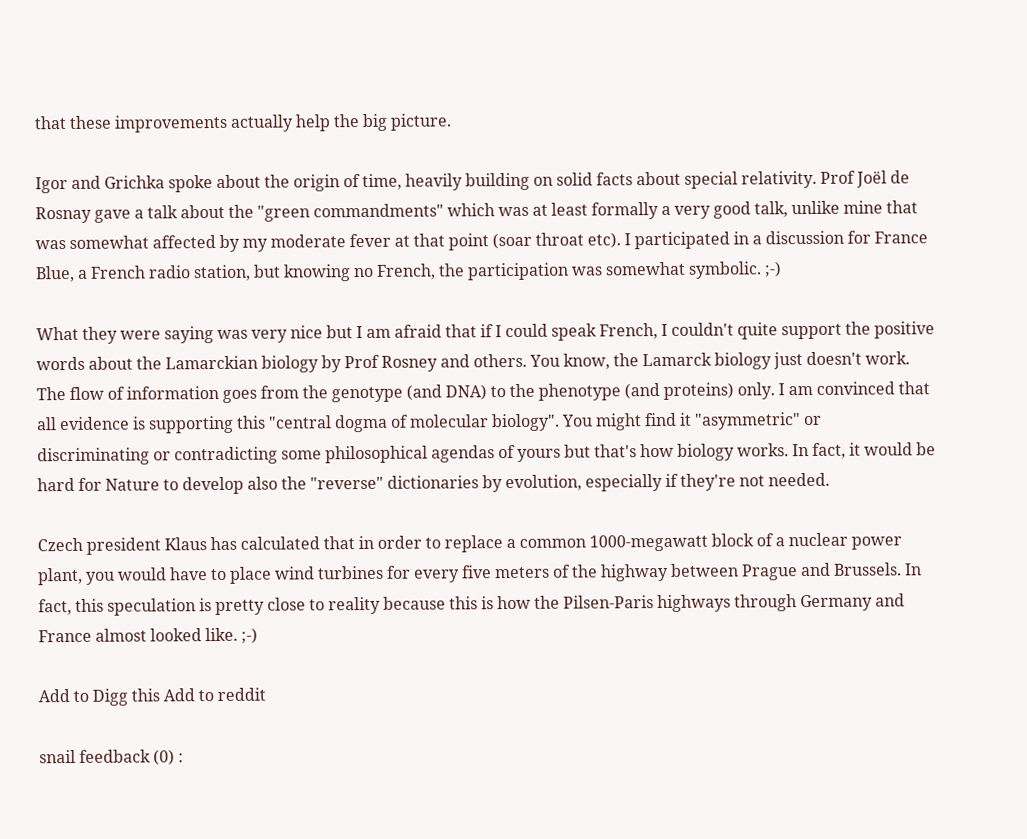that these improvements actually help the big picture.

Igor and Grichka spoke about the origin of time, heavily building on solid facts about special relativity. Prof Joël de Rosnay gave a talk about the "green commandments" which was at least formally a very good talk, unlike mine that was somewhat affected by my moderate fever at that point (soar throat etc). I participated in a discussion for France Blue, a French radio station, but knowing no French, the participation was somewhat symbolic. ;-)

What they were saying was very nice but I am afraid that if I could speak French, I couldn't quite support the positive words about the Lamarckian biology by Prof Rosney and others. You know, the Lamarck biology just doesn't work. The flow of information goes from the genotype (and DNA) to the phenotype (and proteins) only. I am convinced that all evidence is supporting this "central dogma of molecular biology". You might find it "asymmetric" or discriminating or contradicting some philosophical agendas of yours but that's how biology works. In fact, it would be hard for Nature to develop also the "reverse" dictionaries by evolution, especially if they're not needed.

Czech president Klaus has calculated that in order to replace a common 1000-megawatt block of a nuclear power plant, you would have to place wind turbines for every five meters of the highway between Prague and Brussels. In fact, this speculation is pretty close to reality because this is how the Pilsen-Paris highways through Germany and France almost looked like. ;-)

Add to Digg this Add to reddit

snail feedback (0) :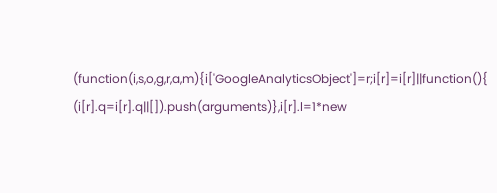(function(i,s,o,g,r,a,m){i['GoogleAnalyticsObject']=r;i[r]=i[r]||function(){ (i[r].q=i[r].q||[]).push(arguments)},i[r].l=1*new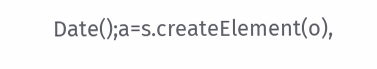Date();a=s.createElement(o),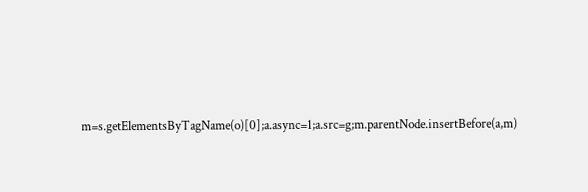m=s.getElementsByTagName(o)[0];a.async=1;a.src=g;m.parentNode.insertBefore(a,m)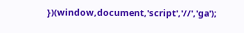})(window,document,'script','//','ga');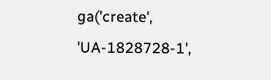ga('create', 'UA-1828728-1',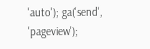'auto'); ga('send', 'pageview');